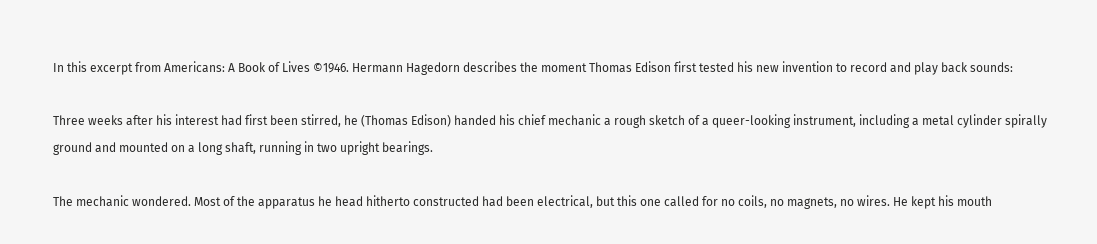In this excerpt from Americans: A Book of Lives ©1946. Hermann Hagedorn describes the moment Thomas Edison first tested his new invention to record and play back sounds:

Three weeks after his interest had first been stirred, he (Thomas Edison) handed his chief mechanic a rough sketch of a queer-looking instrument, including a metal cylinder spirally ground and mounted on a long shaft, running in two upright bearings.

The mechanic wondered. Most of the apparatus he head hitherto constructed had been electrical, but this one called for no coils, no magnets, no wires. He kept his mouth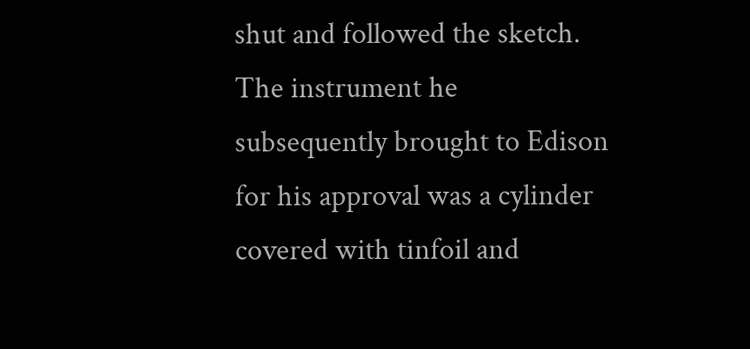shut and followed the sketch. The instrument he subsequently brought to Edison for his approval was a cylinder covered with tinfoil and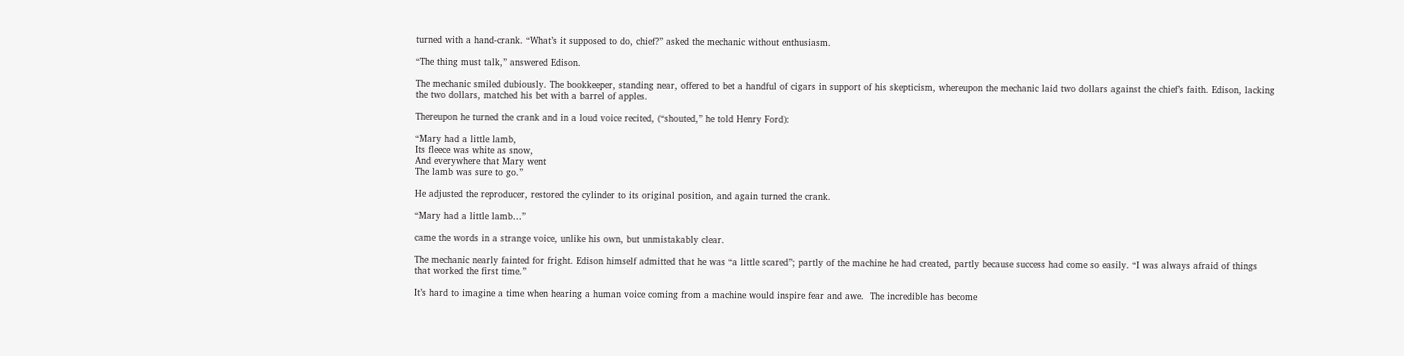turned with a hand-crank. “What’s it supposed to do, chief?” asked the mechanic without enthusiasm.

“The thing must talk,” answered Edison.

The mechanic smiled dubiously. The bookkeeper, standing near, offered to bet a handful of cigars in support of his skepticism, whereupon the mechanic laid two dollars against the chief’s faith. Edison, lacking the two dollars, matched his bet with a barrel of apples.

Thereupon he turned the crank and in a loud voice recited, (“shouted,” he told Henry Ford):

“Mary had a little lamb,
Its fleece was white as snow,
And everywhere that Mary went
The lamb was sure to go.”

He adjusted the reproducer, restored the cylinder to its original position, and again turned the crank.

“Mary had a little lamb…”

came the words in a strange voice, unlike his own, but unmistakably clear.

The mechanic nearly fainted for fright. Edison himself admitted that he was “a little scared”; partly of the machine he had created, partly because success had come so easily. “I was always afraid of things that worked the first time.”

It’s hard to imagine a time when hearing a human voice coming from a machine would inspire fear and awe.  The incredible has become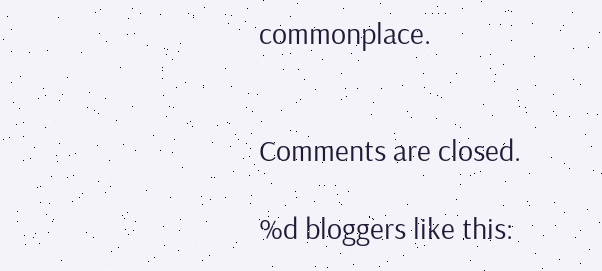commonplace.


Comments are closed.

%d bloggers like this: